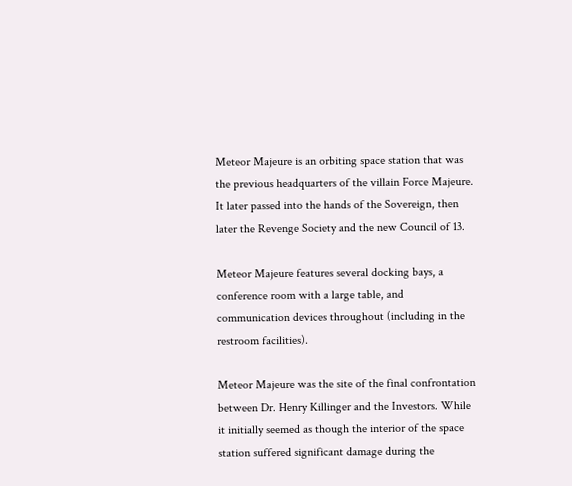Meteor Majeure is an orbiting space station that was the previous headquarters of the villain Force Majeure. It later passed into the hands of the Sovereign, then later the Revenge Society and the new Council of 13.

Meteor Majeure features several docking bays, a conference room with a large table, and communication devices throughout (including in the restroom facilities).

Meteor Majeure was the site of the final confrontation between Dr. Henry Killinger and the Investors. While it initially seemed as though the interior of the space station suffered significant damage during the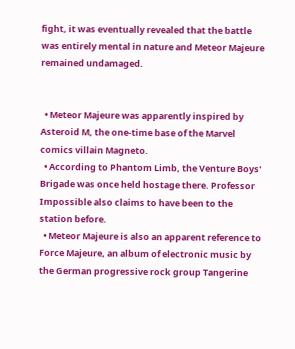fight, it was eventually revealed that the battle was entirely mental in nature and Meteor Majeure remained undamaged.


  • Meteor Majeure was apparently inspired by Asteroid M, the one-time base of the Marvel comics villain Magneto.
  • According to Phantom Limb, the Venture Boys' Brigade was once held hostage there. Professor Impossible also claims to have been to the station before.
  • Meteor Majeure is also an apparent reference to Force Majeure, an album of electronic music by the German progressive rock group Tangerine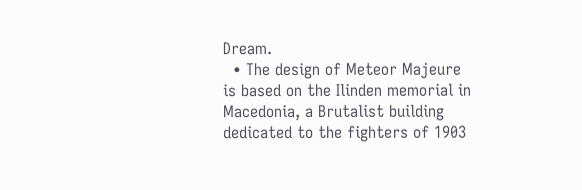Dream.
  • The design of Meteor Majeure is based on the Ilinden memorial in Macedonia, a Brutalist building dedicated to the fighters of 1903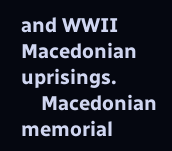and WWII Macedonian uprisings.
    Macedonian memorial